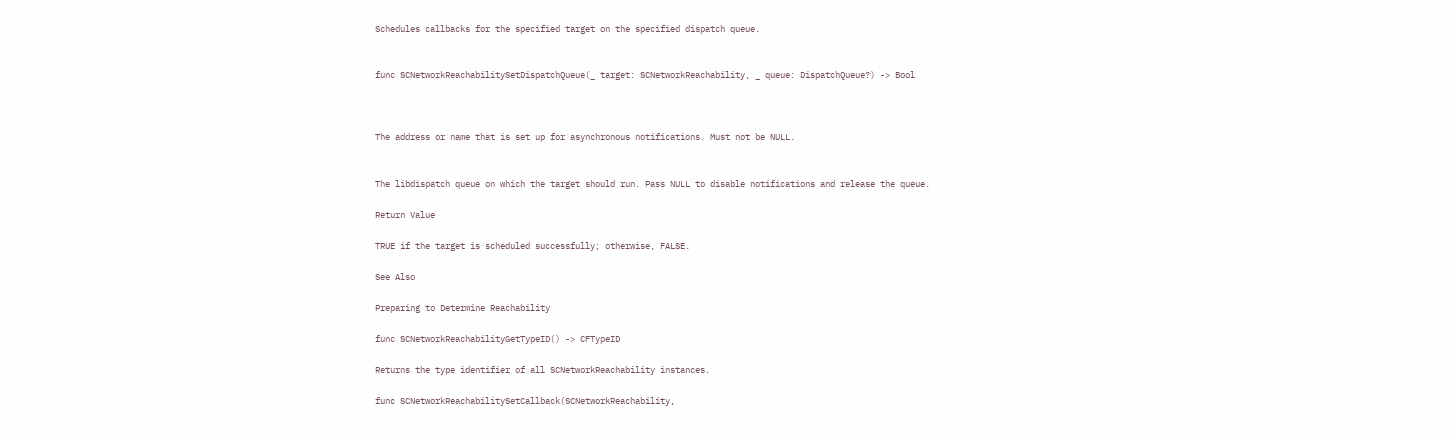Schedules callbacks for the specified target on the specified dispatch queue.


func SCNetworkReachabilitySetDispatchQueue(_ target: SCNetworkReachability, _ queue: DispatchQueue?) -> Bool



The address or name that is set up for asynchronous notifications. Must not be NULL.


The libdispatch queue on which the target should run. Pass NULL to disable notifications and release the queue.

Return Value

TRUE if the target is scheduled successfully; otherwise, FALSE.

See Also

Preparing to Determine Reachability

func SCNetworkReachabilityGetTypeID() -> CFTypeID

Returns the type identifier of all SCNetworkReachability instances.

func SCNetworkReachabilitySetCallback(SCNetworkReachability,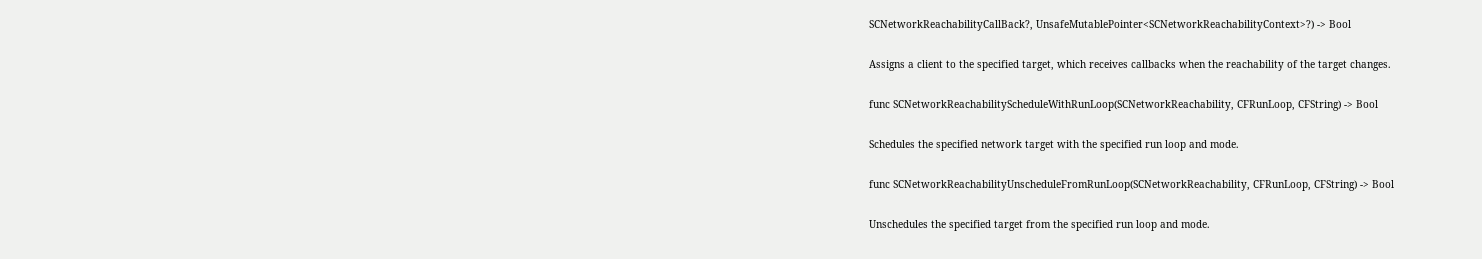SCNetworkReachabilityCallBack?, UnsafeMutablePointer<SCNetworkReachabilityContext>?) -> Bool

Assigns a client to the specified target, which receives callbacks when the reachability of the target changes.

func SCNetworkReachabilityScheduleWithRunLoop(SCNetworkReachability, CFRunLoop, CFString) -> Bool

Schedules the specified network target with the specified run loop and mode.

func SCNetworkReachabilityUnscheduleFromRunLoop(SCNetworkReachability, CFRunLoop, CFString) -> Bool

Unschedules the specified target from the specified run loop and mode.